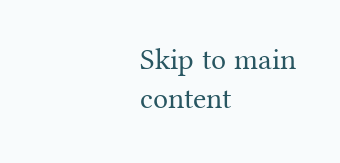Skip to main content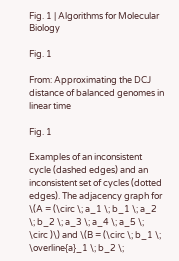Fig. 1 | Algorithms for Molecular Biology

Fig. 1

From: Approximating the DCJ distance of balanced genomes in linear time

Fig. 1

Examples of an inconsistent cycle (dashed edges) and an inconsistent set of cycles (dotted edges). The adjacency graph for \(A = (\circ \; a_1 \; b_1 \; a_2 \; b_2 \; a_3 \; a_4 \; a_5 \; \circ )\) and \(B = (\circ \; b_1 \; \overline{a}_1 \; b_2 \;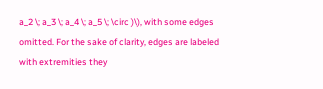a_2 \; a_3 \; a_4 \; a_5 \; \circ )\), with some edges omitted. For the sake of clarity, edges are labeled with extremities they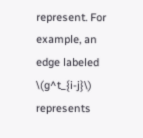represent. For example, an edge labeled \(g^t_{i-j}\) represents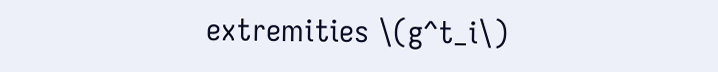extremities \(g^t_i\)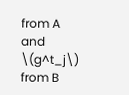from A and \(g^t_j\) from B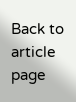Back to article page